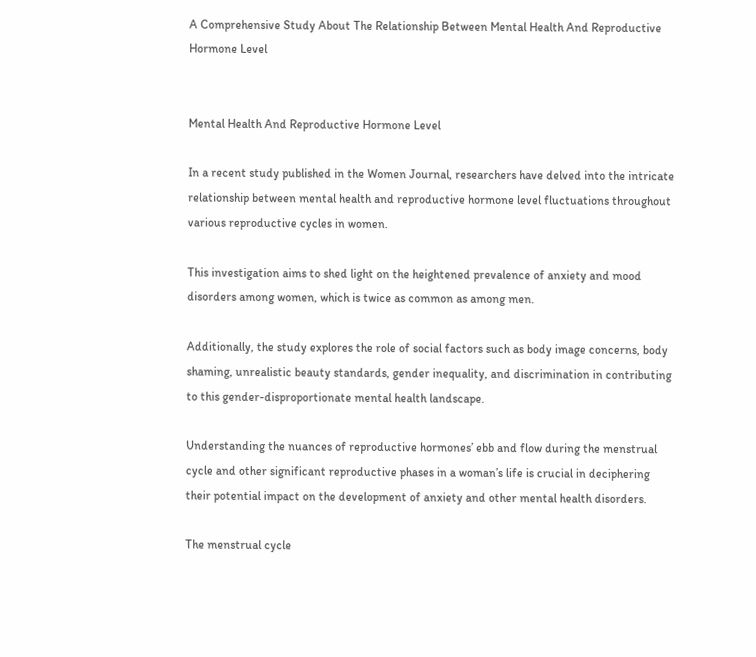A Comprehensive Study About The Relationship Between Mental Health And Reproductive Hormone Level


Mental Health And Reproductive Hormone Level

In a recent study published in the Women Journal, researchers have delved into the intricate relationship between mental health and reproductive hormone level fluctuations throughout various reproductive cycles in women.

This investigation aims to shed light on the heightened prevalence of anxiety and mood disorders among women, which is twice as common as among men.

Additionally, the study explores the role of social factors such as body image concerns, body shaming, unrealistic beauty standards, gender inequality, and discrimination in contributing to this gender-disproportionate mental health landscape.

Understanding the nuances of reproductive hormones’ ebb and flow during the menstrual cycle and other significant reproductive phases in a woman’s life is crucial in deciphering their potential impact on the development of anxiety and other mental health disorders.

The menstrual cycle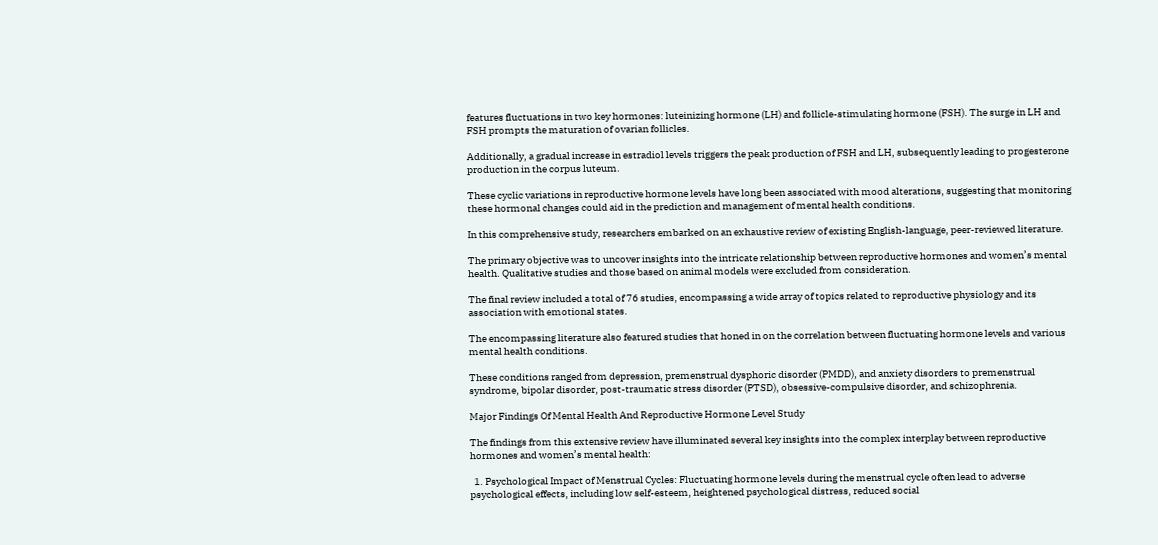features fluctuations in two key hormones: luteinizing hormone (LH) and follicle-stimulating hormone (FSH). The surge in LH and FSH prompts the maturation of ovarian follicles.

Additionally, a gradual increase in estradiol levels triggers the peak production of FSH and LH, subsequently leading to progesterone production in the corpus luteum.

These cyclic variations in reproductive hormone levels have long been associated with mood alterations, suggesting that monitoring these hormonal changes could aid in the prediction and management of mental health conditions.

In this comprehensive study, researchers embarked on an exhaustive review of existing English-language, peer-reviewed literature.

The primary objective was to uncover insights into the intricate relationship between reproductive hormones and women’s mental health. Qualitative studies and those based on animal models were excluded from consideration.

The final review included a total of 76 studies, encompassing a wide array of topics related to reproductive physiology and its association with emotional states.

The encompassing literature also featured studies that honed in on the correlation between fluctuating hormone levels and various mental health conditions.

These conditions ranged from depression, premenstrual dysphoric disorder (PMDD), and anxiety disorders to premenstrual syndrome, bipolar disorder, post-traumatic stress disorder (PTSD), obsessive-compulsive disorder, and schizophrenia.

Major Findings Of Mental Health And Reproductive Hormone Level Study

The findings from this extensive review have illuminated several key insights into the complex interplay between reproductive hormones and women’s mental health:

  1. Psychological Impact of Menstrual Cycles: Fluctuating hormone levels during the menstrual cycle often lead to adverse psychological effects, including low self-esteem, heightened psychological distress, reduced social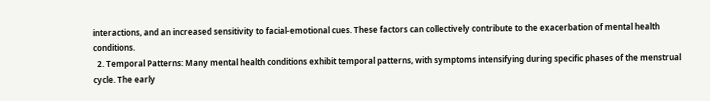interactions, and an increased sensitivity to facial-emotional cues. These factors can collectively contribute to the exacerbation of mental health conditions.
  2. Temporal Patterns: Many mental health conditions exhibit temporal patterns, with symptoms intensifying during specific phases of the menstrual cycle. The early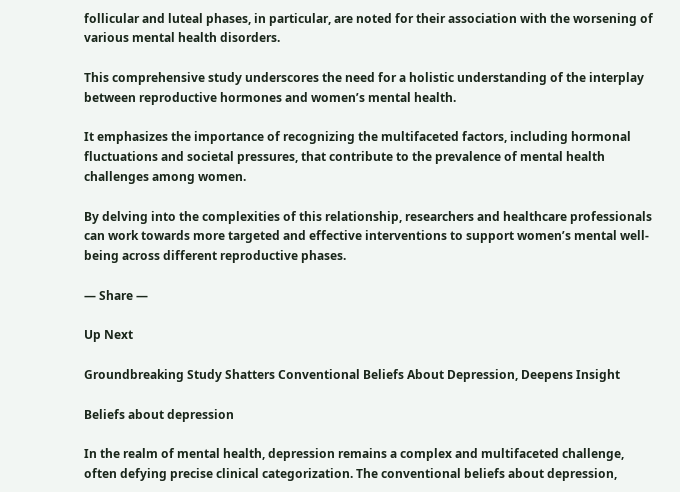follicular and luteal phases, in particular, are noted for their association with the worsening of various mental health disorders.

This comprehensive study underscores the need for a holistic understanding of the interplay between reproductive hormones and women’s mental health.

It emphasizes the importance of recognizing the multifaceted factors, including hormonal fluctuations and societal pressures, that contribute to the prevalence of mental health challenges among women.

By delving into the complexities of this relationship, researchers and healthcare professionals can work towards more targeted and effective interventions to support women’s mental well-being across different reproductive phases.

— Share —

Up Next

Groundbreaking Study Shatters Conventional Beliefs About Depression, Deepens Insight

Beliefs about depression

In the realm of mental health, depression remains a complex and multifaceted challenge, often defying precise clinical categorization. The conventional beliefs about depression,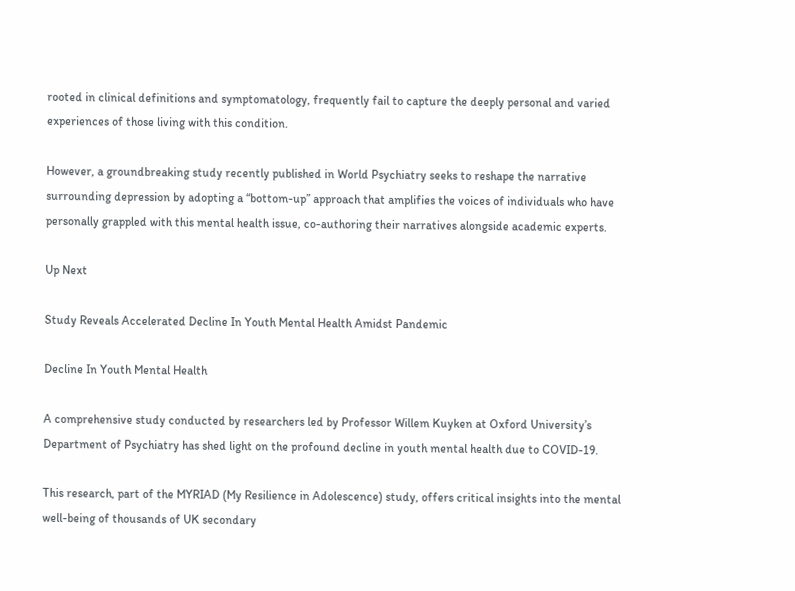rooted in clinical definitions and symptomatology, frequently fail to capture the deeply personal and varied experiences of those living with this condition.

However, a groundbreaking study recently published in World Psychiatry seeks to reshape the narrative surrounding depression by adopting a “bottom-up” approach that amplifies the voices of individuals who have personally grappled with this mental health issue, co-authoring their narratives alongside academic experts.

Up Next

Study Reveals Accelerated Decline In Youth Mental Health Amidst Pandemic

Decline In Youth Mental Health

A comprehensive study conducted by researchers led by Professor Willem Kuyken at Oxford University’s Department of Psychiatry has shed light on the profound decline in youth mental health due to COVID-19.

This research, part of the MYRIAD (My Resilience in Adolescence) study, offers critical insights into the mental well-being of thousands of UK secondary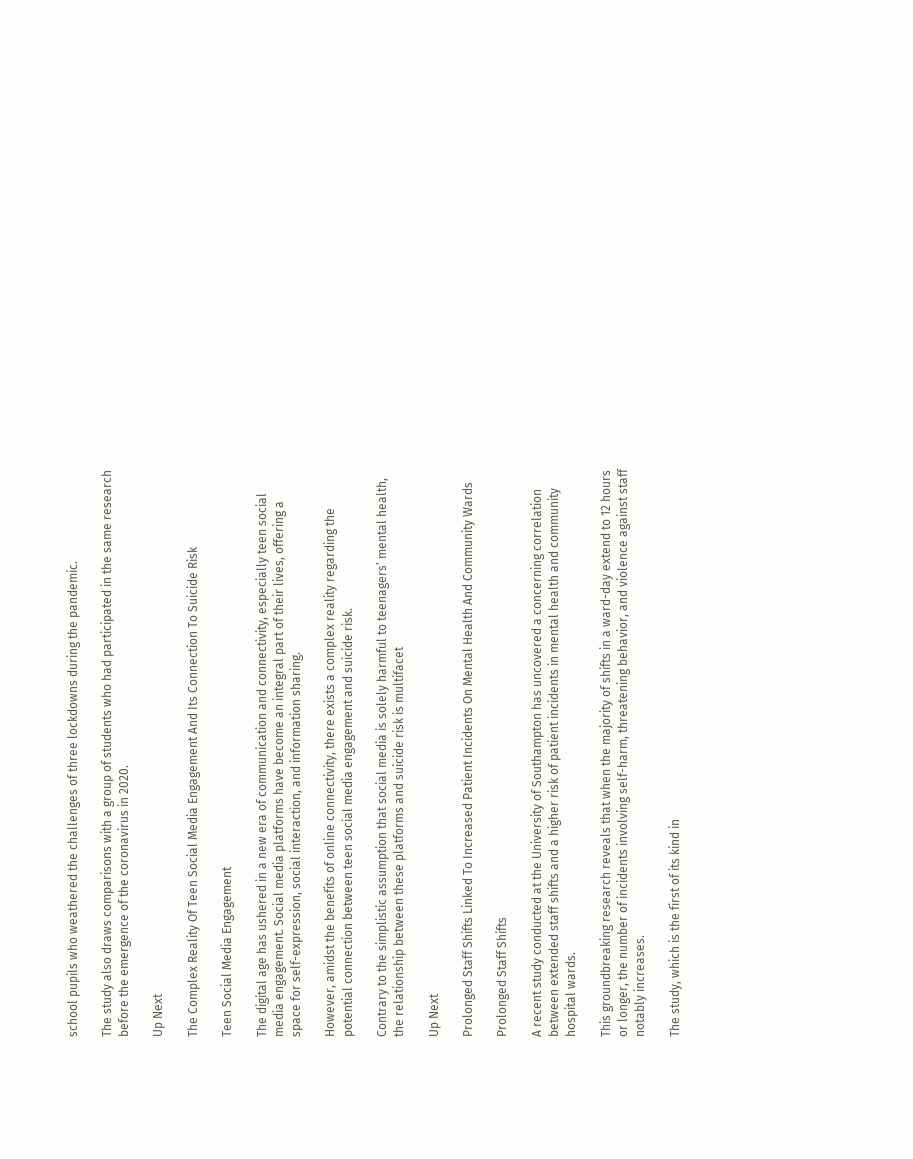school pupils who weathered the challenges of three lockdowns during the pandemic.

The study also draws comparisons with a group of students who had participated in the same research before the emergence of the coronavirus in 2020.

Up Next

The Complex Reality Of Teen Social Media Engagement And Its Connection To Suicide Risk

Teen Social Media Engagement

The digital age has ushered in a new era of communication and connectivity, especially teen social media engagement. Social media platforms have become an integral part of their lives, offering a space for self-expression, social interaction, and information sharing.

However, amidst the benefits of online connectivity, there exists a complex reality regarding the potential connection between teen social media engagement and suicide risk.

Contrary to the simplistic assumption that social media is solely harmful to teenagers’ mental health, the relationship between these platforms and suicide risk is multifacet

Up Next

Prolonged Staff Shifts Linked To Increased Patient Incidents On Mental Health And Community Wards

Prolonged Staff Shifts

A recent study conducted at the University of Southampton has uncovered a concerning correlation between extended staff shifts and a higher risk of patient incidents in mental health and community hospital wards.

This groundbreaking research reveals that when the majority of shifts in a ward-day extend to 12 hours or longer, the number of incidents involving self-harm, threatening behavior, and violence against staff notably increases.

The study, which is the first of its kind in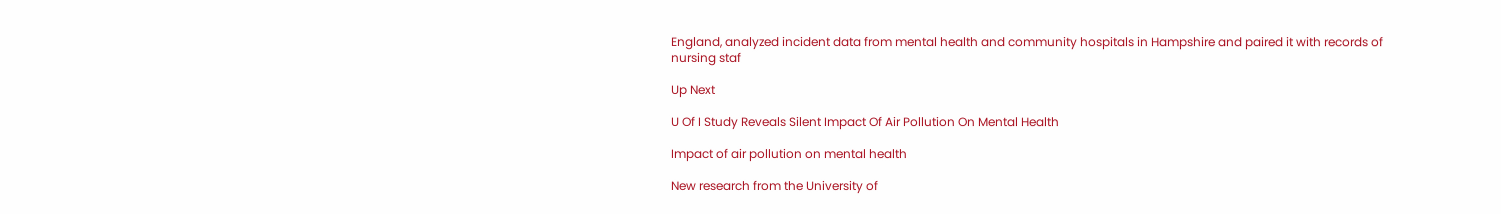England, analyzed incident data from mental health and community hospitals in Hampshire and paired it with records of nursing staf

Up Next

U Of I Study Reveals Silent Impact Of Air Pollution On Mental Health

Impact of air pollution on mental health

New research from the University of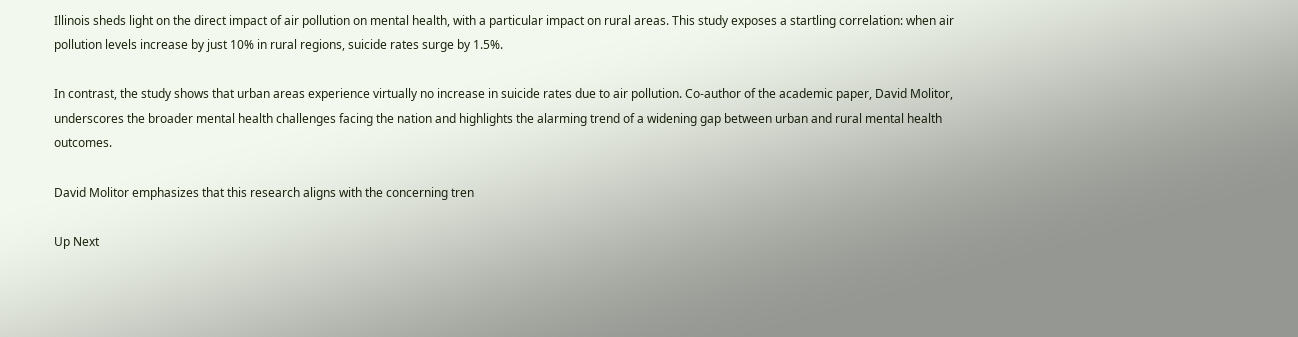Illinois sheds light on the direct impact of air pollution on mental health, with a particular impact on rural areas. This study exposes a startling correlation: when air pollution levels increase by just 10% in rural regions, suicide rates surge by 1.5%.

In contrast, the study shows that urban areas experience virtually no increase in suicide rates due to air pollution. Co-author of the academic paper, David Molitor, underscores the broader mental health challenges facing the nation and highlights the alarming trend of a widening gap between urban and rural mental health outcomes.

David Molitor emphasizes that this research aligns with the concerning tren

Up Next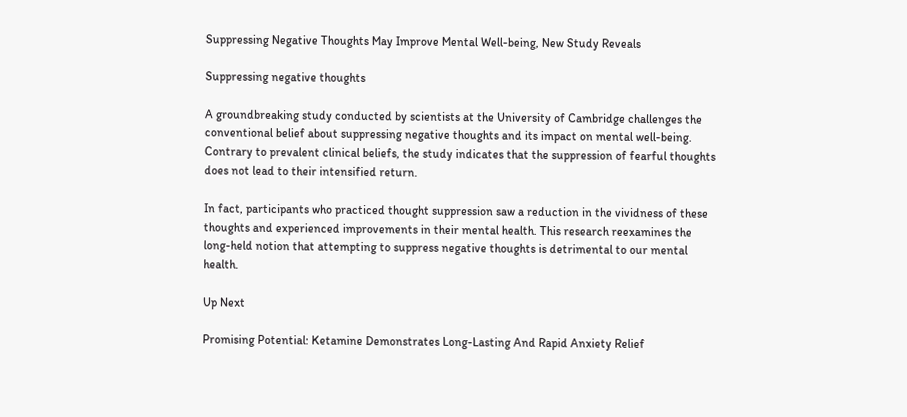Suppressing Negative Thoughts May Improve Mental Well-being, New Study Reveals

Suppressing negative thoughts

A groundbreaking study conducted by scientists at the University of Cambridge challenges the conventional belief about suppressing negative thoughts and its impact on mental well-being. Contrary to prevalent clinical beliefs, the study indicates that the suppression of fearful thoughts does not lead to their intensified return.

In fact, participants who practiced thought suppression saw a reduction in the vividness of these thoughts and experienced improvements in their mental health. This research reexamines the long-held notion that attempting to suppress negative thoughts is detrimental to our mental health.

Up Next

Promising Potential: Ketamine Demonstrates Long-Lasting And Rapid Anxiety Relief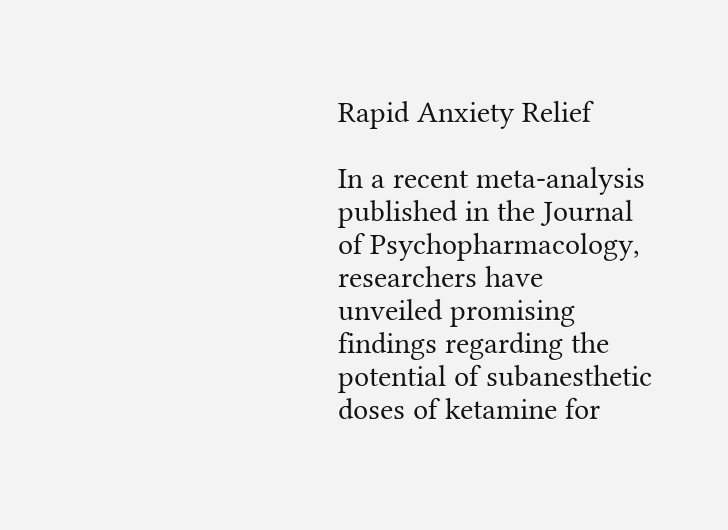Rapid Anxiety Relief

In a recent meta-analysis published in the Journal of Psychopharmacology, researchers have unveiled promising findings regarding the potential of subanesthetic doses of ketamine for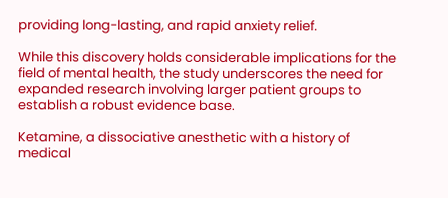providing long-lasting, and rapid anxiety relief.

While this discovery holds considerable implications for the field of mental health, the study underscores the need for expanded research involving larger patient groups to establish a robust evidence base.

Ketamine, a dissociative anesthetic with a history of medical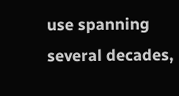use spanning several decades,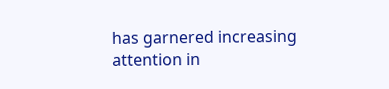has garnered increasing attention in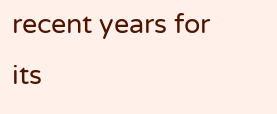recent years for its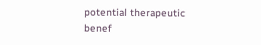potential therapeutic benef